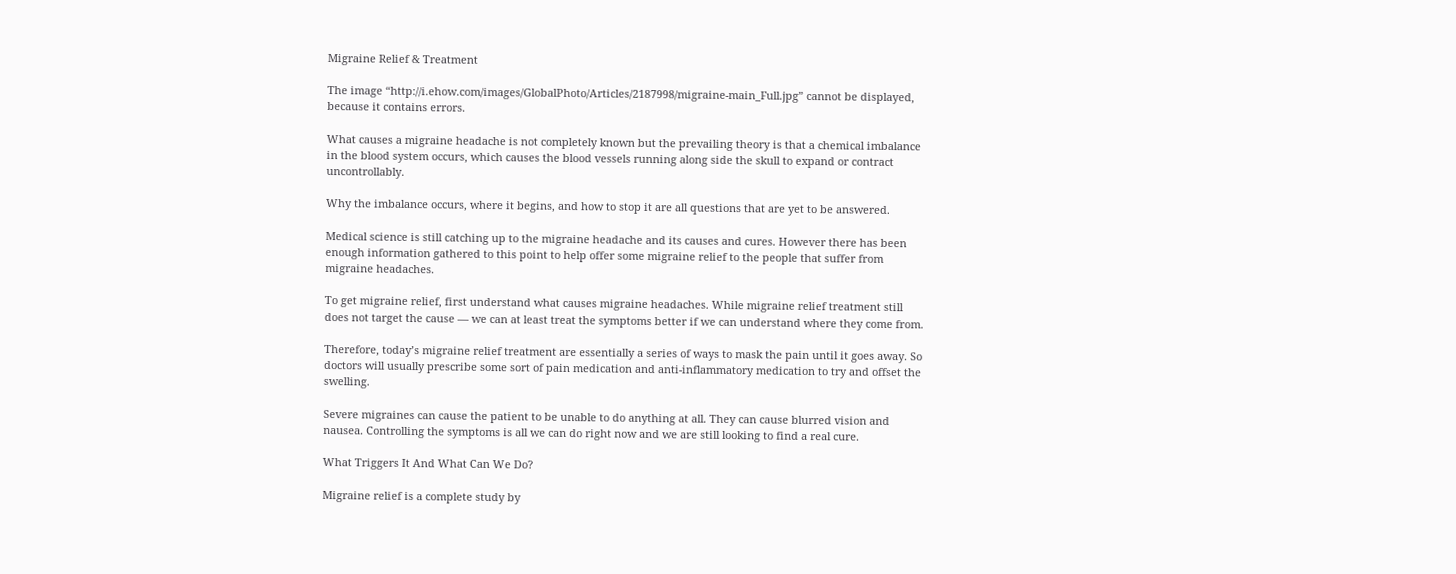Migraine Relief & Treatment

The image “http://i.ehow.com/images/GlobalPhoto/Articles/2187998/migraine-main_Full.jpg” cannot be displayed, because it contains errors.

What causes a migraine headache is not completely known but the prevailing theory is that a chemical imbalance in the blood system occurs, which causes the blood vessels running along side the skull to expand or contract uncontrollably.

Why the imbalance occurs, where it begins, and how to stop it are all questions that are yet to be answered.

Medical science is still catching up to the migraine headache and its causes and cures. However there has been enough information gathered to this point to help offer some migraine relief to the people that suffer from migraine headaches.

To get migraine relief, first understand what causes migraine headaches. While migraine relief treatment still does not target the cause — we can at least treat the symptoms better if we can understand where they come from.

Therefore, today’s migraine relief treatment are essentially a series of ways to mask the pain until it goes away. So doctors will usually prescribe some sort of pain medication and anti-inflammatory medication to try and offset the swelling.

Severe migraines can cause the patient to be unable to do anything at all. They can cause blurred vision and nausea. Controlling the symptoms is all we can do right now and we are still looking to find a real cure.

What Triggers It And What Can We Do?

Migraine relief is a complete study by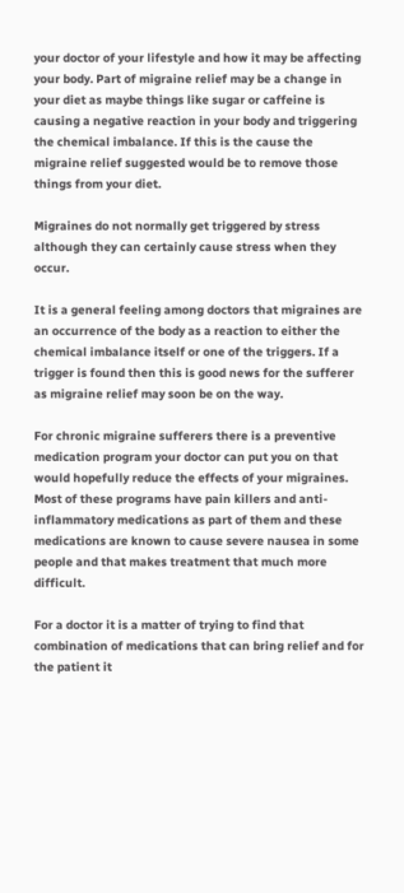your doctor of your lifestyle and how it may be affecting your body. Part of migraine relief may be a change in your diet as maybe things like sugar or caffeine is causing a negative reaction in your body and triggering the chemical imbalance. If this is the cause the migraine relief suggested would be to remove those things from your diet.

Migraines do not normally get triggered by stress although they can certainly cause stress when they occur.

It is a general feeling among doctors that migraines are an occurrence of the body as a reaction to either the chemical imbalance itself or one of the triggers. If a trigger is found then this is good news for the sufferer as migraine relief may soon be on the way.

For chronic migraine sufferers there is a preventive medication program your doctor can put you on that would hopefully reduce the effects of your migraines. Most of these programs have pain killers and anti-inflammatory medications as part of them and these medications are known to cause severe nausea in some people and that makes treatment that much more difficult.

For a doctor it is a matter of trying to find that combination of medications that can bring relief and for the patient it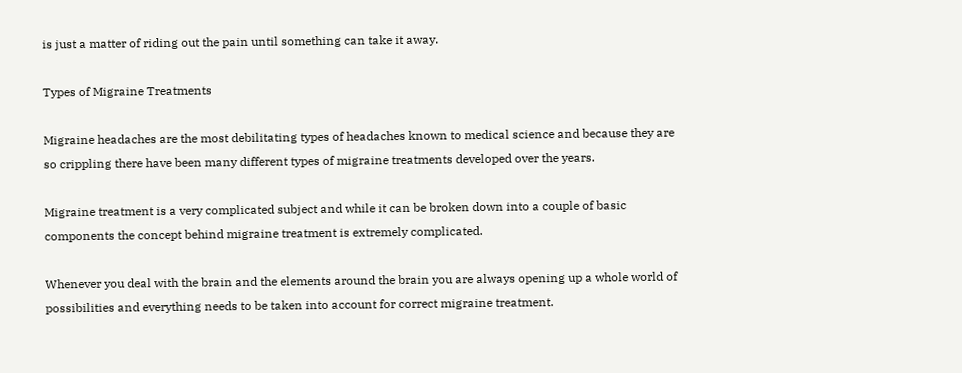is just a matter of riding out the pain until something can take it away.

Types of Migraine Treatments

Migraine headaches are the most debilitating types of headaches known to medical science and because they are so crippling there have been many different types of migraine treatments developed over the years.

Migraine treatment is a very complicated subject and while it can be broken down into a couple of basic components the concept behind migraine treatment is extremely complicated.

Whenever you deal with the brain and the elements around the brain you are always opening up a whole world of possibilities and everything needs to be taken into account for correct migraine treatment.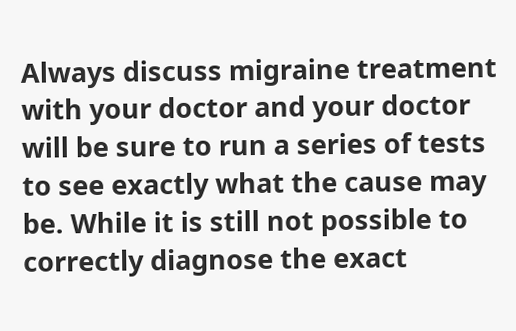Always discuss migraine treatment with your doctor and your doctor will be sure to run a series of tests to see exactly what the cause may be. While it is still not possible to correctly diagnose the exact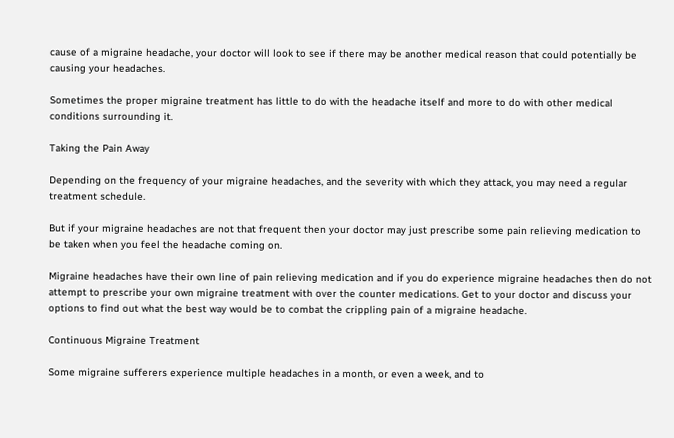cause of a migraine headache, your doctor will look to see if there may be another medical reason that could potentially be causing your headaches.

Sometimes the proper migraine treatment has little to do with the headache itself and more to do with other medical conditions surrounding it.

Taking the Pain Away

Depending on the frequency of your migraine headaches, and the severity with which they attack, you may need a regular treatment schedule.

But if your migraine headaches are not that frequent then your doctor may just prescribe some pain relieving medication to be taken when you feel the headache coming on.

Migraine headaches have their own line of pain relieving medication and if you do experience migraine headaches then do not attempt to prescribe your own migraine treatment with over the counter medications. Get to your doctor and discuss your options to find out what the best way would be to combat the crippling pain of a migraine headache.

Continuous Migraine Treatment

Some migraine sufferers experience multiple headaches in a month, or even a week, and to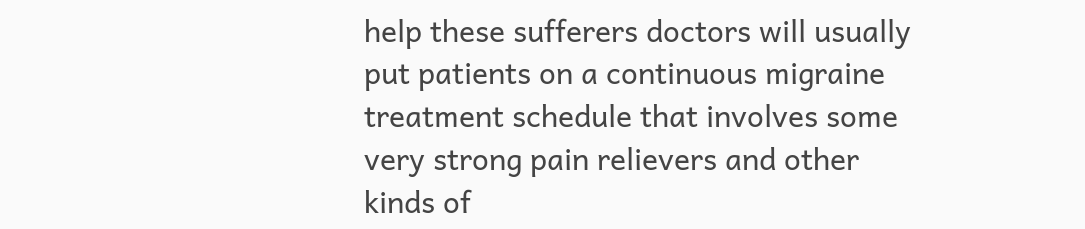help these sufferers doctors will usually put patients on a continuous migraine treatment schedule that involves some very strong pain relievers and other kinds of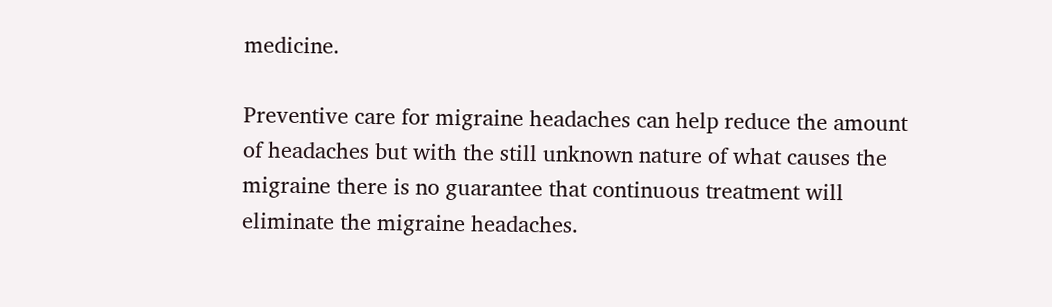medicine.

Preventive care for migraine headaches can help reduce the amount of headaches but with the still unknown nature of what causes the migraine there is no guarantee that continuous treatment will eliminate the migraine headaches.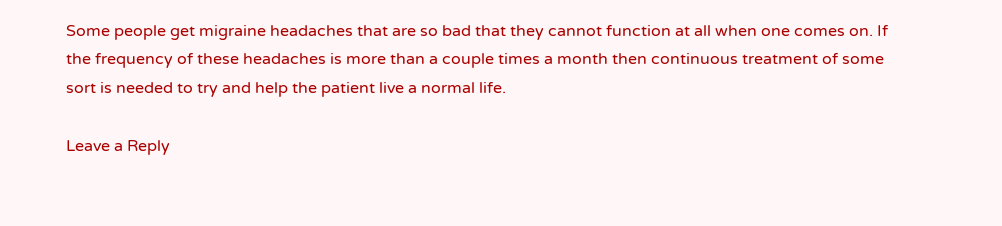Some people get migraine headaches that are so bad that they cannot function at all when one comes on. If the frequency of these headaches is more than a couple times a month then continuous treatment of some sort is needed to try and help the patient live a normal life.

Leave a Reply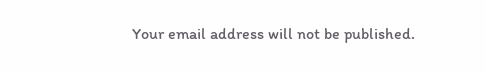Your email address will not be published.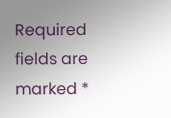Required fields are marked *